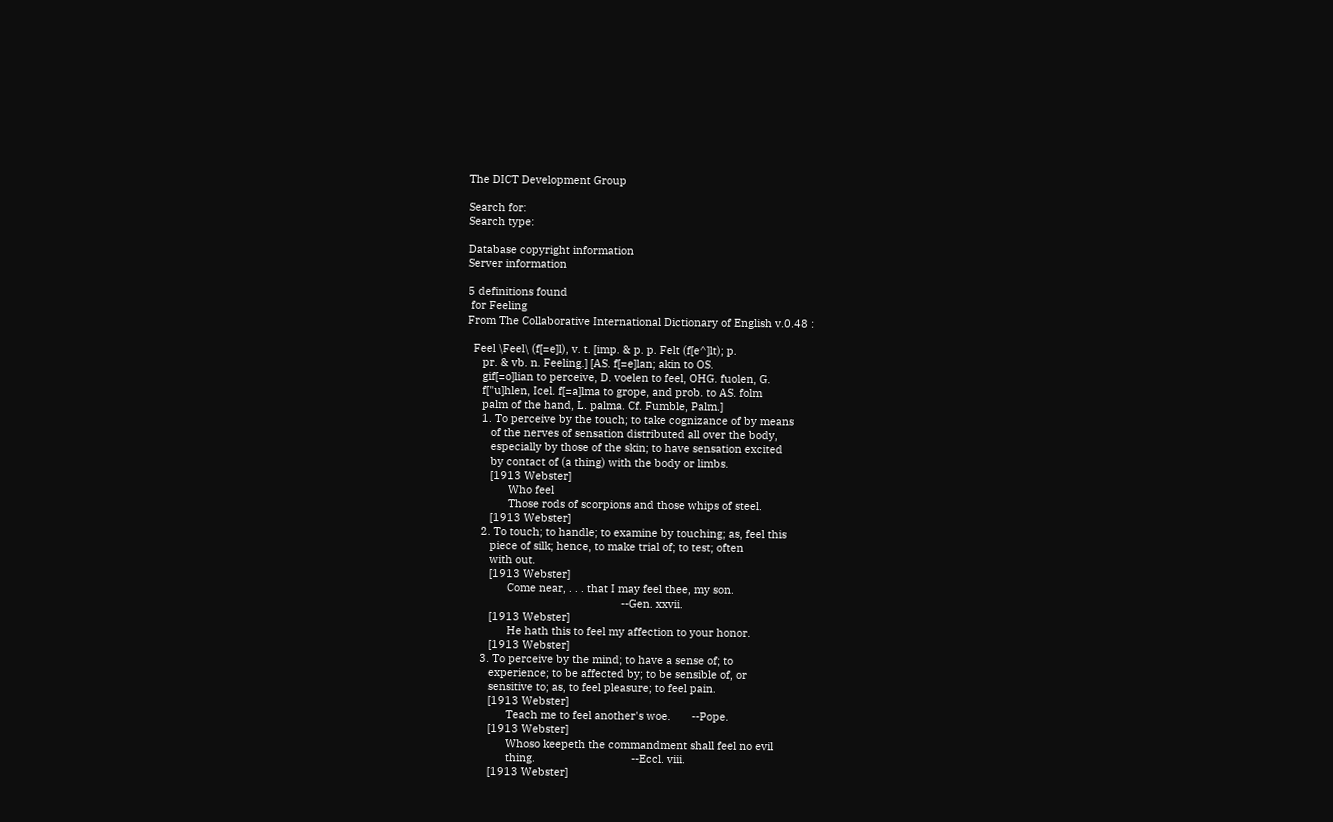The DICT Development Group

Search for:
Search type:

Database copyright information
Server information

5 definitions found
 for Feeling
From The Collaborative International Dictionary of English v.0.48 :

  Feel \Feel\ (f[=e]l), v. t. [imp. & p. p. Felt (f[e^]lt); p.
     pr. & vb. n. Feeling.] [AS. f[=e]lan; akin to OS.
     gif[=o]lian to perceive, D. voelen to feel, OHG. fuolen, G.
     f["u]hlen, Icel. f[=a]lma to grope, and prob. to AS. folm
     palm of the hand, L. palma. Cf. Fumble, Palm.]
     1. To perceive by the touch; to take cognizance of by means
        of the nerves of sensation distributed all over the body,
        especially by those of the skin; to have sensation excited
        by contact of (a thing) with the body or limbs.
        [1913 Webster]
              Who feel
              Those rods of scorpions and those whips of steel.
        [1913 Webster]
     2. To touch; to handle; to examine by touching; as, feel this
        piece of silk; hence, to make trial of; to test; often
        with out.
        [1913 Webster]
              Come near, . . . that I may feel thee, my son.
                                                    --Gen. xxvii.
        [1913 Webster]
              He hath this to feel my affection to your honor.
        [1913 Webster]
     3. To perceive by the mind; to have a sense of; to
        experience; to be affected by; to be sensible of, or
        sensitive to; as, to feel pleasure; to feel pain.
        [1913 Webster]
              Teach me to feel another's woe.       --Pope.
        [1913 Webster]
              Whoso keepeth the commandment shall feel no evil
              thing.                                --Eccl. viii.
        [1913 Webster]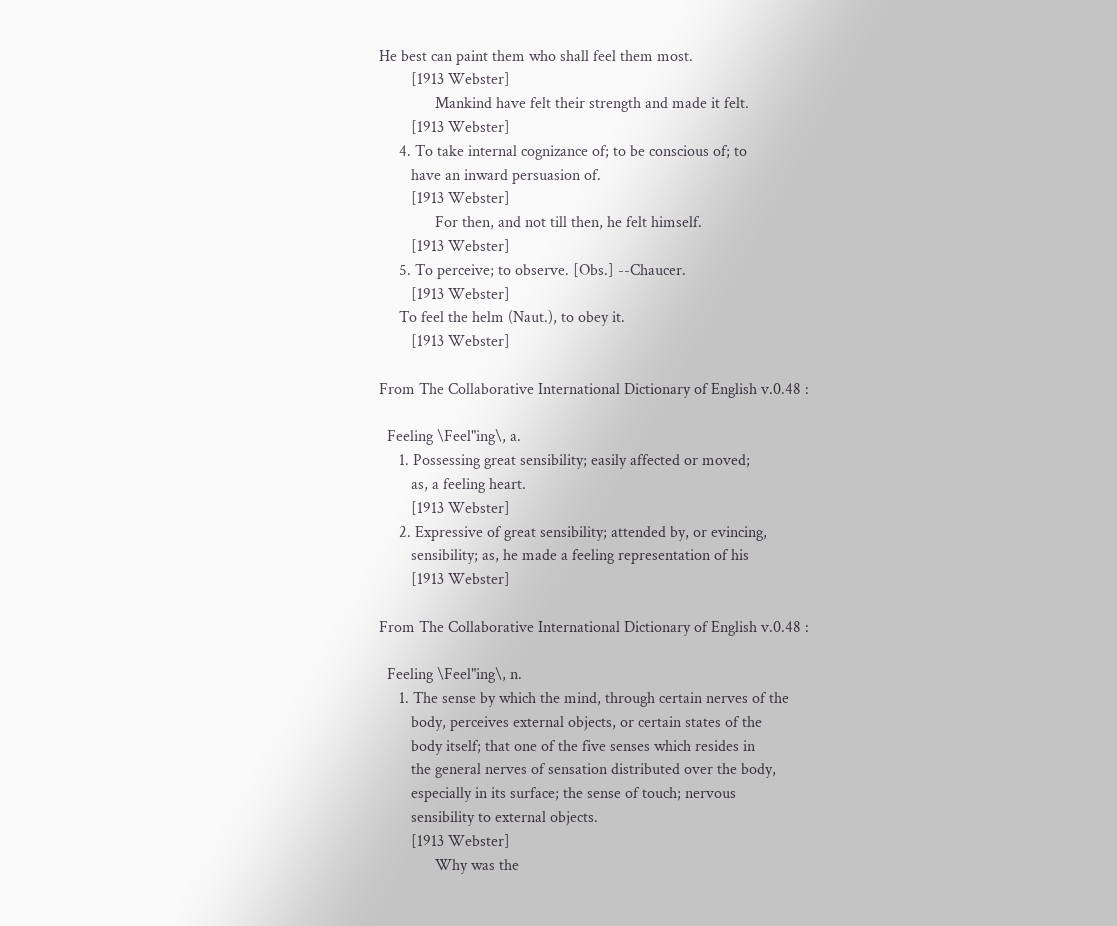He best can paint them who shall feel them most.
        [1913 Webster]
              Mankind have felt their strength and made it felt.
        [1913 Webster]
     4. To take internal cognizance of; to be conscious of; to
        have an inward persuasion of.
        [1913 Webster]
              For then, and not till then, he felt himself.
        [1913 Webster]
     5. To perceive; to observe. [Obs.] --Chaucer.
        [1913 Webster]
     To feel the helm (Naut.), to obey it.
        [1913 Webster]

From The Collaborative International Dictionary of English v.0.48 :

  Feeling \Feel"ing\, a.
     1. Possessing great sensibility; easily affected or moved;
        as, a feeling heart.
        [1913 Webster]
     2. Expressive of great sensibility; attended by, or evincing,
        sensibility; as, he made a feeling representation of his
        [1913 Webster]

From The Collaborative International Dictionary of English v.0.48 :

  Feeling \Feel"ing\, n.
     1. The sense by which the mind, through certain nerves of the
        body, perceives external objects, or certain states of the
        body itself; that one of the five senses which resides in
        the general nerves of sensation distributed over the body,
        especially in its surface; the sense of touch; nervous
        sensibility to external objects.
        [1913 Webster]
              Why was the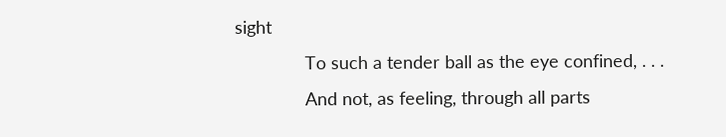sight
              To such a tender ball as the eye confined, . . .
              And not, as feeling, through all parts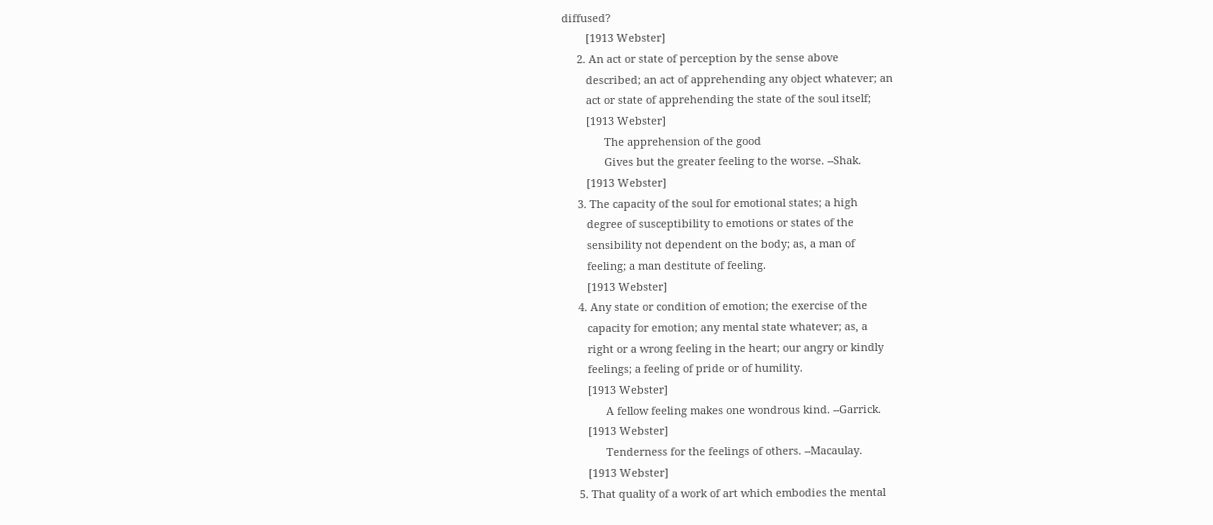diffused?
        [1913 Webster]
     2. An act or state of perception by the sense above
        described; an act of apprehending any object whatever; an
        act or state of apprehending the state of the soul itself;
        [1913 Webster]
              The apprehension of the good
              Gives but the greater feeling to the worse. --Shak.
        [1913 Webster]
     3. The capacity of the soul for emotional states; a high
        degree of susceptibility to emotions or states of the
        sensibility not dependent on the body; as, a man of
        feeling; a man destitute of feeling.
        [1913 Webster]
     4. Any state or condition of emotion; the exercise of the
        capacity for emotion; any mental state whatever; as, a
        right or a wrong feeling in the heart; our angry or kindly
        feelings; a feeling of pride or of humility.
        [1913 Webster]
              A fellow feeling makes one wondrous kind. --Garrick.
        [1913 Webster]
              Tenderness for the feelings of others. --Macaulay.
        [1913 Webster]
     5. That quality of a work of art which embodies the mental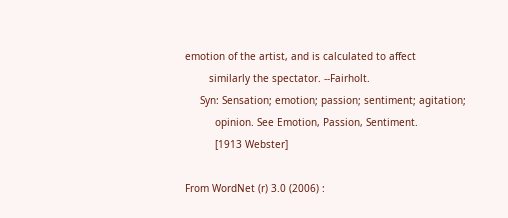emotion of the artist, and is calculated to affect
        similarly the spectator. --Fairholt.
     Syn: Sensation; emotion; passion; sentiment; agitation;
          opinion. See Emotion, Passion, Sentiment.
          [1913 Webster]

From WordNet (r) 3.0 (2006) :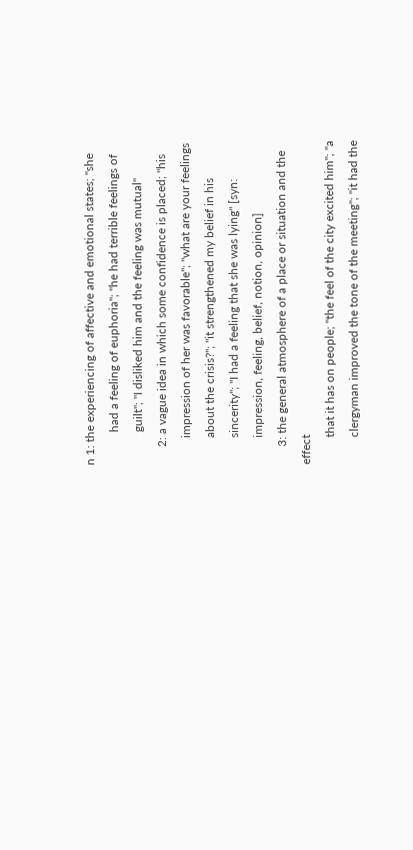n 1: the experiencing of affective and emotional states; "she
           had a feeling of euphoria"; "he had terrible feelings of
           guilt"; "I disliked him and the feeling was mutual"
      2: a vague idea in which some confidence is placed; "his
         impression of her was favorable"; "what are your feelings
         about the crisis?"; "it strengthened my belief in his
         sincerity"; "I had a feeling that she was lying" [syn:
         impression, feeling, belief, notion, opinion]
      3: the general atmosphere of a place or situation and the effect
         that it has on people; "the feel of the city excited him"; "a
         clergyman improved the tone of the meeting"; "it had the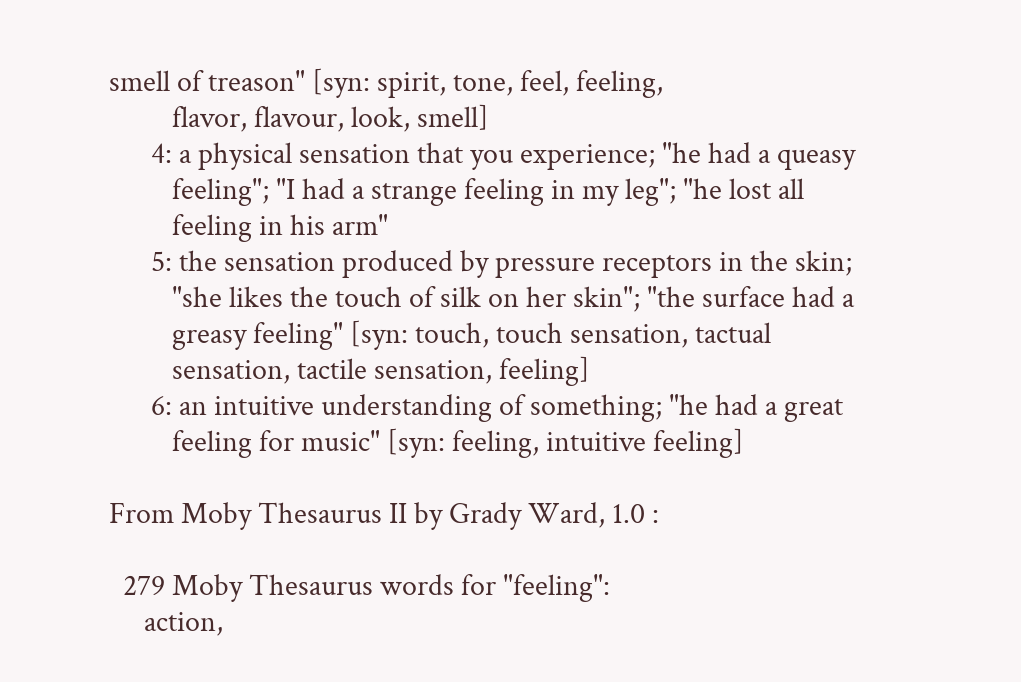smell of treason" [syn: spirit, tone, feel, feeling,
         flavor, flavour, look, smell]
      4: a physical sensation that you experience; "he had a queasy
         feeling"; "I had a strange feeling in my leg"; "he lost all
         feeling in his arm"
      5: the sensation produced by pressure receptors in the skin;
         "she likes the touch of silk on her skin"; "the surface had a
         greasy feeling" [syn: touch, touch sensation, tactual
         sensation, tactile sensation, feeling]
      6: an intuitive understanding of something; "he had a great
         feeling for music" [syn: feeling, intuitive feeling]

From Moby Thesaurus II by Grady Ward, 1.0 :

  279 Moby Thesaurus words for "feeling":
     action,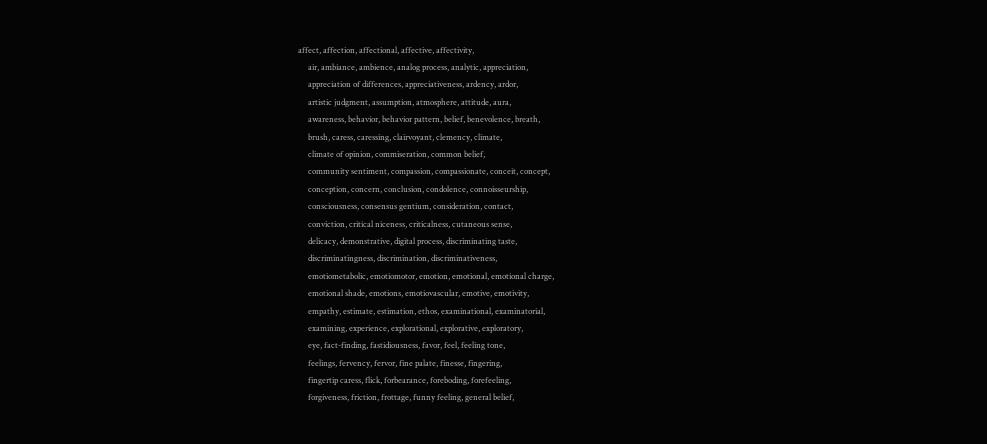affect, affection, affectional, affective, affectivity,
     air, ambiance, ambience, analog process, analytic, appreciation,
     appreciation of differences, appreciativeness, ardency, ardor,
     artistic judgment, assumption, atmosphere, attitude, aura,
     awareness, behavior, behavior pattern, belief, benevolence, breath,
     brush, caress, caressing, clairvoyant, clemency, climate,
     climate of opinion, commiseration, common belief,
     community sentiment, compassion, compassionate, conceit, concept,
     conception, concern, conclusion, condolence, connoisseurship,
     consciousness, consensus gentium, consideration, contact,
     conviction, critical niceness, criticalness, cutaneous sense,
     delicacy, demonstrative, digital process, discriminating taste,
     discriminatingness, discrimination, discriminativeness,
     emotiometabolic, emotiomotor, emotion, emotional, emotional charge,
     emotional shade, emotions, emotiovascular, emotive, emotivity,
     empathy, estimate, estimation, ethos, examinational, examinatorial,
     examining, experience, explorational, explorative, exploratory,
     eye, fact-finding, fastidiousness, favor, feel, feeling tone,
     feelings, fervency, fervor, fine palate, finesse, fingering,
     fingertip caress, flick, forbearance, foreboding, forefeeling,
     forgiveness, friction, frottage, funny feeling, general belief,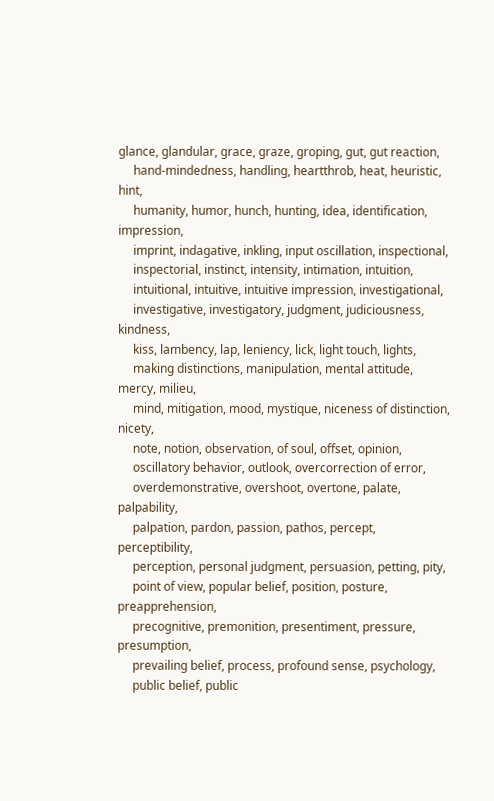glance, glandular, grace, graze, groping, gut, gut reaction,
     hand-mindedness, handling, heartthrob, heat, heuristic, hint,
     humanity, humor, hunch, hunting, idea, identification, impression,
     imprint, indagative, inkling, input oscillation, inspectional,
     inspectorial, instinct, intensity, intimation, intuition,
     intuitional, intuitive, intuitive impression, investigational,
     investigative, investigatory, judgment, judiciousness, kindness,
     kiss, lambency, lap, leniency, lick, light touch, lights,
     making distinctions, manipulation, mental attitude, mercy, milieu,
     mind, mitigation, mood, mystique, niceness of distinction, nicety,
     note, notion, observation, of soul, offset, opinion,
     oscillatory behavior, outlook, overcorrection of error,
     overdemonstrative, overshoot, overtone, palate, palpability,
     palpation, pardon, passion, pathos, percept, perceptibility,
     perception, personal judgment, persuasion, petting, pity,
     point of view, popular belief, position, posture, preapprehension,
     precognitive, premonition, presentiment, pressure, presumption,
     prevailing belief, process, profound sense, psychology,
     public belief, public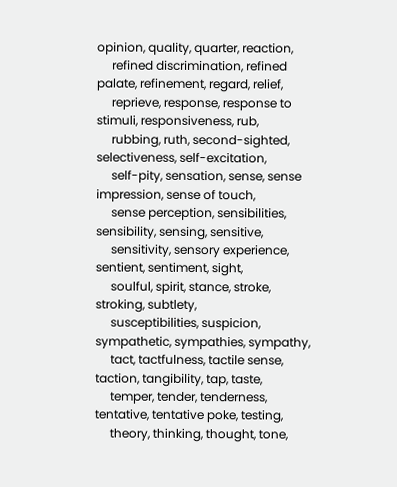opinion, quality, quarter, reaction,
     refined discrimination, refined palate, refinement, regard, relief,
     reprieve, response, response to stimuli, responsiveness, rub,
     rubbing, ruth, second-sighted, selectiveness, self-excitation,
     self-pity, sensation, sense, sense impression, sense of touch,
     sense perception, sensibilities, sensibility, sensing, sensitive,
     sensitivity, sensory experience, sentient, sentiment, sight,
     soulful, spirit, stance, stroke, stroking, subtlety,
     susceptibilities, suspicion, sympathetic, sympathies, sympathy,
     tact, tactfulness, tactile sense, taction, tangibility, tap, taste,
     temper, tender, tenderness, tentative, tentative poke, testing,
     theory, thinking, thought, tone,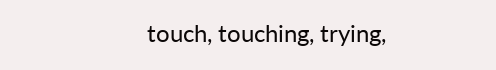touch, touching, trying,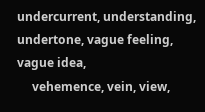undercurrent, understanding, undertone, vague feeling, vague idea,
     vehemence, vein, view,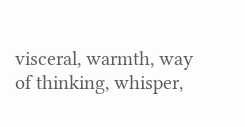visceral, warmth, way of thinking, whisper,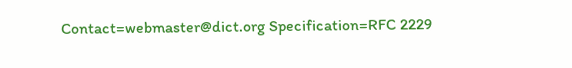Contact=webmaster@dict.org Specification=RFC 2229